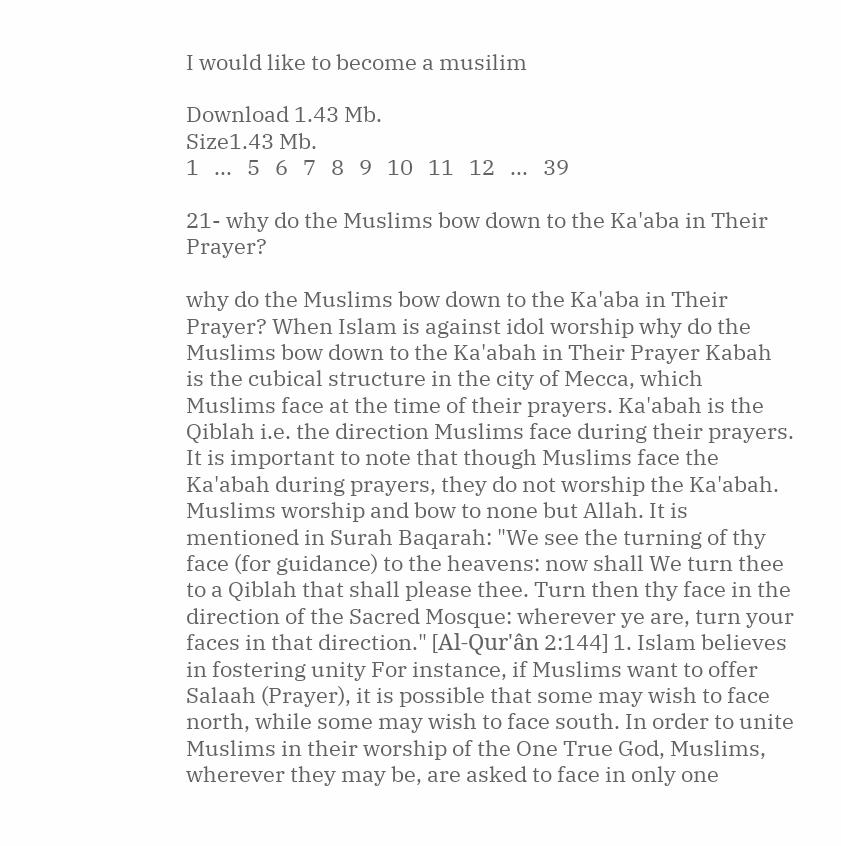I would like to become a musilim

Download 1.43 Mb.
Size1.43 Mb.
1   ...   5   6   7   8   9   10   11   12   ...   39

21- why do the Muslims bow down to the Ka'aba in Their Prayer?

why do the Muslims bow down to the Ka'aba in Their Prayer? When Islam is against idol worship why do the Muslims bow down to the Ka'abah in Their Prayer Kabah is the cubical structure in the city of Mecca, which Muslims face at the time of their prayers. Ka'abah is the Qiblah i.e. the direction Muslims face during their prayers. It is important to note that though Muslims face the Ka'abah during prayers, they do not worship the Ka'abah. Muslims worship and bow to none but Allah. It is mentioned in Surah Baqarah: "We see the turning of thy face (for guidance) to the heavens: now shall We turn thee to a Qiblah that shall please thee. Turn then thy face in the direction of the Sacred Mosque: wherever ye are, turn your faces in that direction." [Al-Qur'ân 2:144] 1. Islam believes in fostering unity For instance, if Muslims want to offer Salaah (Prayer), it is possible that some may wish to face north, while some may wish to face south. In order to unite Muslims in their worship of the One True God, Muslims, wherever they may be, are asked to face in only one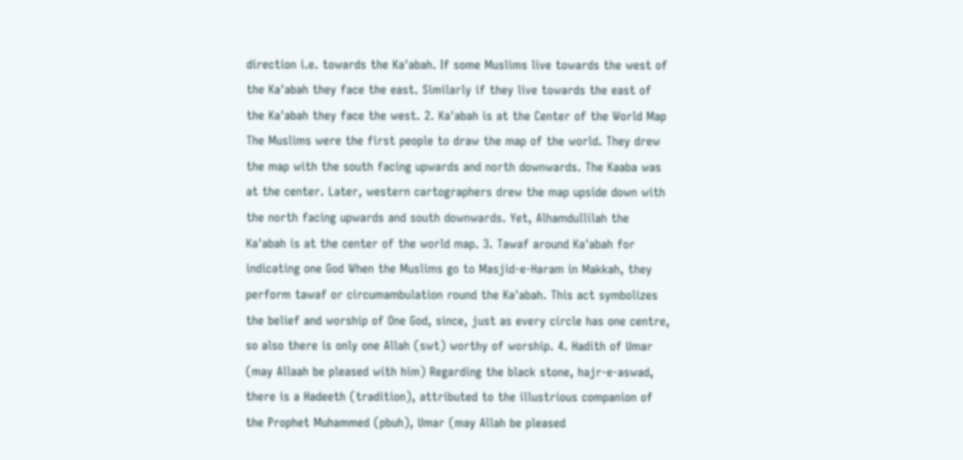direction i.e. towards the Ka'abah. If some Muslims live towards the west of the Ka'abah they face the east. Similarly if they live towards the east of the Ka'abah they face the west. 2. Ka'abah is at the Center of the World Map The Muslims were the first people to draw the map of the world. They drew the map with the south facing upwards and north downwards. The Kaaba was at the center. Later, western cartographers drew the map upside down with the north facing upwards and south downwards. Yet, Alhamdullilah the Ka'abah is at the center of the world map. 3. Tawaf around Ka'abah for indicating one God When the Muslims go to Masjid-e-Haram in Makkah, they perform tawaf or circumambulation round the Ka'abah. This act symbolizes the belief and worship of One God, since, just as every circle has one centre, so also there is only one Allah (swt) worthy of worship. 4. Hadith of Umar (may Allaah be pleased with him) Regarding the black stone, hajr-e-aswad, there is a Hadeeth (tradition), attributed to the illustrious companion of the Prophet Muhammed (pbuh), Umar (may Allah be pleased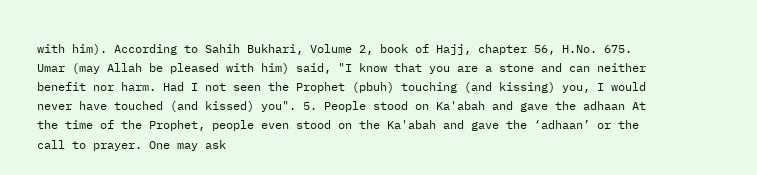with him). According to Sahih Bukhari, Volume 2, book of Hajj, chapter 56, H.No. 675. Umar (may Allah be pleased with him) said, "I know that you are a stone and can neither benefit nor harm. Had I not seen the Prophet (pbuh) touching (and kissing) you, I would never have touched (and kissed) you". 5. People stood on Ka'abah and gave the adhaan At the time of the Prophet, people even stood on the Ka'abah and gave the ‘adhaan’ or the call to prayer. One may ask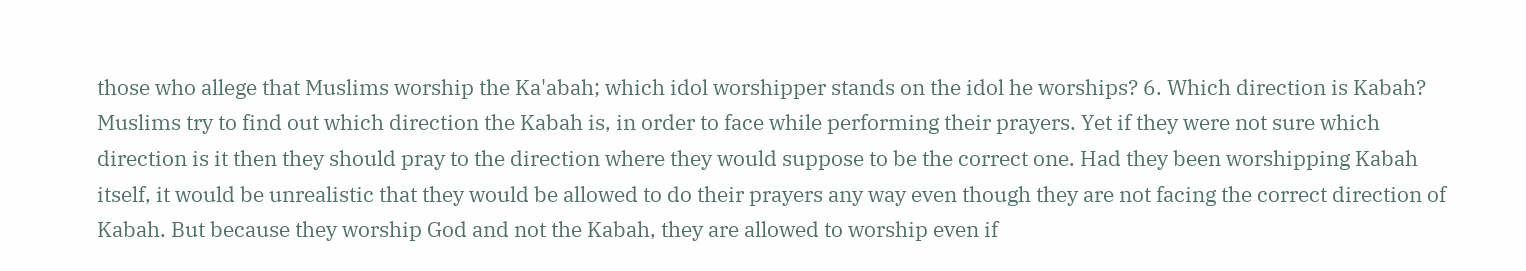those who allege that Muslims worship the Ka'abah; which idol worshipper stands on the idol he worships? 6. Which direction is Kabah? Muslims try to find out which direction the Kabah is, in order to face while performing their prayers. Yet if they were not sure which direction is it then they should pray to the direction where they would suppose to be the correct one. Had they been worshipping Kabah itself, it would be unrealistic that they would be allowed to do their prayers any way even though they are not facing the correct direction of Kabah. But because they worship God and not the Kabah, they are allowed to worship even if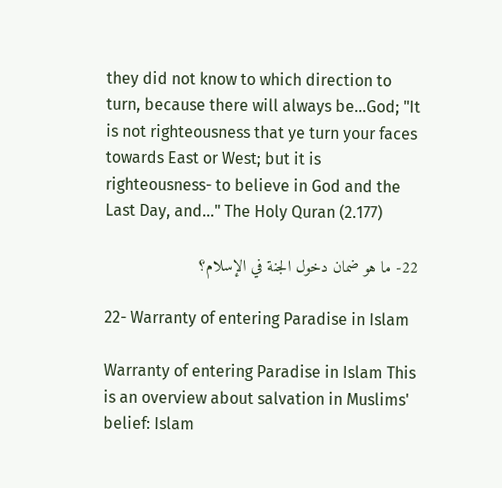they did not know to which direction to turn, because there will always be…God; "It is not righteousness that ye turn your faces towards East or West; but it is righteousness- to believe in God and the Last Day, and…" The Holy Quran (2.177)

22- ما هو ضمان دخول الجنة في الإسلام؟

22- Warranty of entering Paradise in Islam

Warranty of entering Paradise in Islam This is an overview about salvation in Muslims' belief: Islam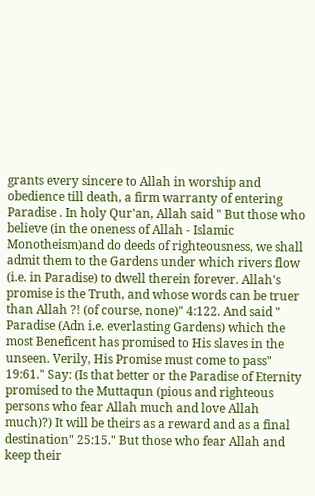grants every sincere to Allah in worship and obedience till death, a firm warranty of entering Paradise . In holy Qur'an, Allah said " But those who believe (in the oneness of Allah - Islamic Monotheism)and do deeds of righteousness, we shall admit them to the Gardens under which rivers flow (i.e. in Paradise) to dwell therein forever. Allah's promise is the Truth, and whose words can be truer than Allah ?! (of course, none)" 4:122. And said " Paradise (Adn i.e. everlasting Gardens) which the most Beneficent has promised to His slaves in the unseen. Verily, His Promise must come to pass" 19:61." Say: (Is that better or the Paradise of Eternity promised to the Muttaqun (pious and righteous persons who fear Allah much and love Allah much)?) It will be theirs as a reward and as a final destination" 25:15." But those who fear Allah and keep their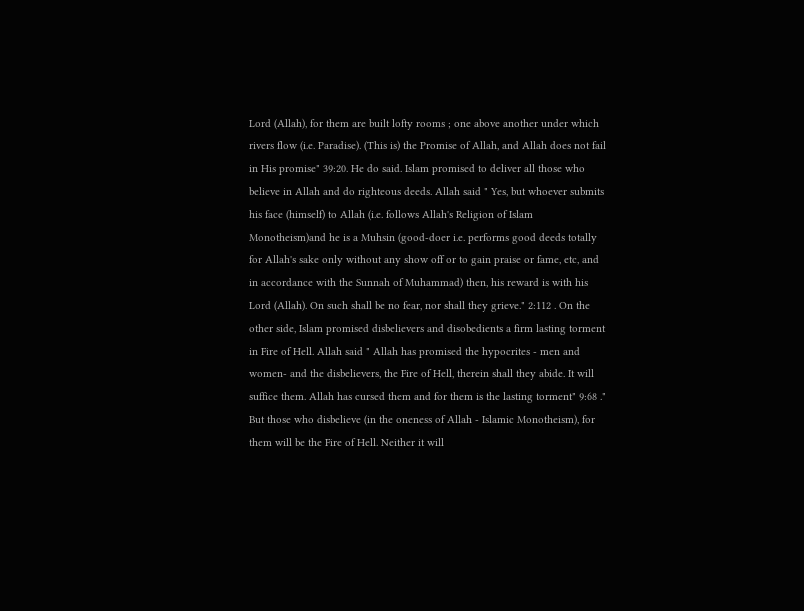Lord (Allah), for them are built lofty rooms ; one above another under which rivers flow (i.e. Paradise). (This is) the Promise of Allah, and Allah does not fail in His promise" 39:20. He do said. Islam promised to deliver all those who believe in Allah and do righteous deeds. Allah said " Yes, but whoever submits his face (himself) to Allah (i.e. follows Allah's Religion of Islam Monotheism)and he is a Muhsin (good-doer i.e. performs good deeds totally for Allah's sake only without any show off or to gain praise or fame, etc, and in accordance with the Sunnah of Muhammad) then, his reward is with his Lord (Allah). On such shall be no fear, nor shall they grieve." 2:112 . On the other side, Islam promised disbelievers and disobedients a firm lasting torment in Fire of Hell. Allah said " Allah has promised the hypocrites - men and women- and the disbelievers, the Fire of Hell, therein shall they abide. It will suffice them. Allah has cursed them and for them is the lasting torment" 9:68 ." But those who disbelieve (in the oneness of Allah - Islamic Monotheism), for them will be the Fire of Hell. Neither it will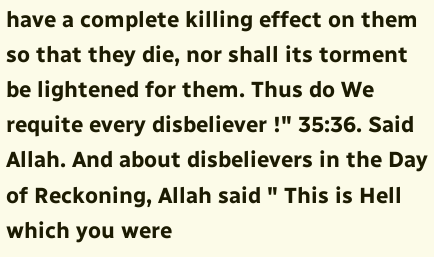have a complete killing effect on them so that they die, nor shall its torment be lightened for them. Thus do We requite every disbeliever !" 35:36. Said Allah. And about disbelievers in the Day of Reckoning, Allah said " This is Hell which you were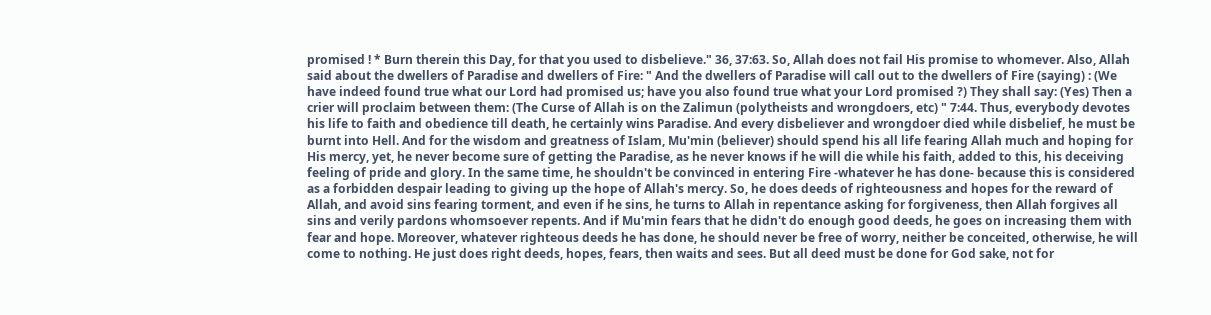promised ! * Burn therein this Day, for that you used to disbelieve." 36, 37:63. So, Allah does not fail His promise to whomever. Also, Allah said about the dwellers of Paradise and dwellers of Fire: " And the dwellers of Paradise will call out to the dwellers of Fire (saying) : (We have indeed found true what our Lord had promised us; have you also found true what your Lord promised ?) They shall say: (Yes) Then a crier will proclaim between them: (The Curse of Allah is on the Zalimun (polytheists and wrongdoers, etc) " 7:44. Thus, everybody devotes his life to faith and obedience till death, he certainly wins Paradise. And every disbeliever and wrongdoer died while disbelief, he must be burnt into Hell. And for the wisdom and greatness of Islam, Mu'min (believer) should spend his all life fearing Allah much and hoping for His mercy, yet, he never become sure of getting the Paradise, as he never knows if he will die while his faith, added to this, his deceiving feeling of pride and glory. In the same time, he shouldn't be convinced in entering Fire -whatever he has done- because this is considered as a forbidden despair leading to giving up the hope of Allah's mercy. So, he does deeds of righteousness and hopes for the reward of Allah, and avoid sins fearing torment, and even if he sins, he turns to Allah in repentance asking for forgiveness, then Allah forgives all sins and verily pardons whomsoever repents. And if Mu'min fears that he didn't do enough good deeds, he goes on increasing them with fear and hope. Moreover, whatever righteous deeds he has done, he should never be free of worry, neither be conceited, otherwise, he will come to nothing. He just does right deeds, hopes, fears, then waits and sees. But all deed must be done for God sake, not for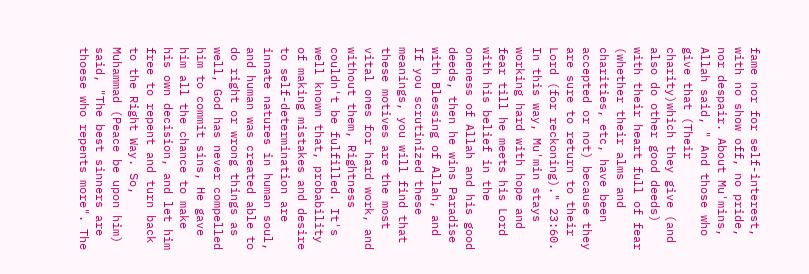fame nor for self-interest, with no show off, no pride, nor despair. About Mu'mins, Allah said, " And those who give that (Their charity)which they give (and also do other good deeds) with their heart full of fear (whether their alms and charities, etc, have been accepted or not) because they are sure to return to their Lord (for reckoning)." 23:60. In this way, Mu'min stays working hard with hope and fear till he meets his Lord with his belief in the oneness of Allah and his good deeds, then he wins Paradise with Blessing of Allah, and If you scrutinized these meanings, you will find that these motives are the most vital ones for hard work, and without them, Rightness couldn't be fulfilled. It's well known that, probability of making mistakes and desire to self-determination are innate natures in human soul, and human was created able to do right or wrong things as well, God has never compelled him to commit sins, He gave him all the chance to make his own decision, and let him free to repent and turn back to the Right Way. So, Muhammad (Peace be upon him) said, "The best sinners are thoese who repents more". The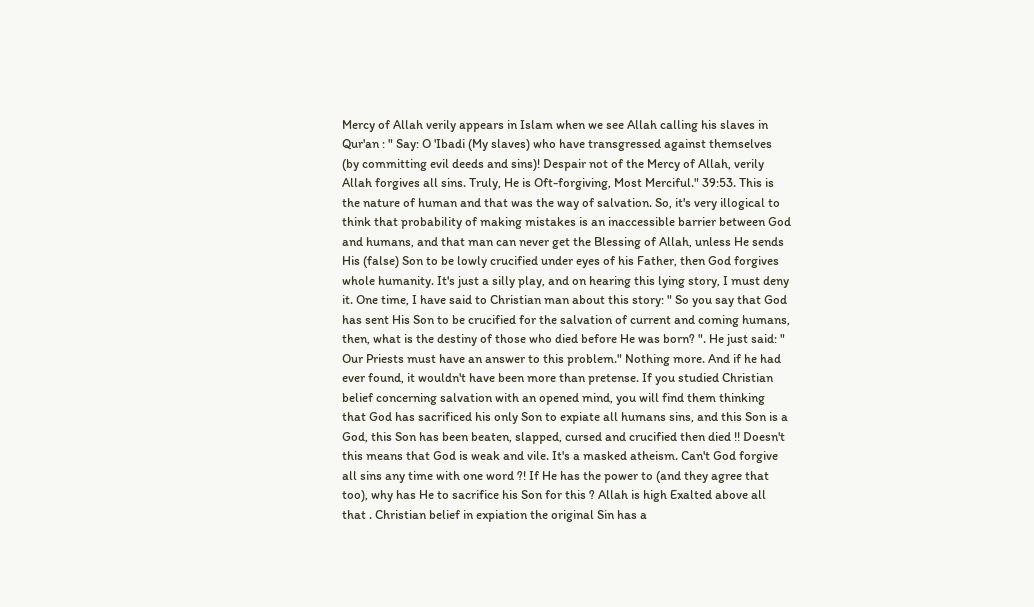Mercy of Allah verily appears in Islam when we see Allah calling his slaves in Qur'an : " Say: O 'Ibadi (My slaves) who have transgressed against themselves (by committing evil deeds and sins)! Despair not of the Mercy of Allah, verily Allah forgives all sins. Truly, He is Oft-forgiving, Most Merciful." 39:53. This is the nature of human and that was the way of salvation. So, it's very illogical to think that probability of making mistakes is an inaccessible barrier between God and humans, and that man can never get the Blessing of Allah, unless He sends His (false) Son to be lowly crucified under eyes of his Father, then God forgives whole humanity. It's just a silly play, and on hearing this lying story, I must deny it. One time, I have said to Christian man about this story: " So you say that God has sent His Son to be crucified for the salvation of current and coming humans, then, what is the destiny of those who died before He was born? ". He just said: " Our Priests must have an answer to this problem." Nothing more. And if he had ever found, it wouldn't have been more than pretense. If you studied Christian belief concerning salvation with an opened mind, you will find them thinking that God has sacrificed his only Son to expiate all humans sins, and this Son is a God, this Son has been beaten, slapped, cursed and crucified then died !! Doesn't this means that God is weak and vile. It's a masked atheism. Can't God forgive all sins any time with one word ?! If He has the power to (and they agree that too), why has He to sacrifice his Son for this ? Allah is high Exalted above all that . Christian belief in expiation the original Sin has a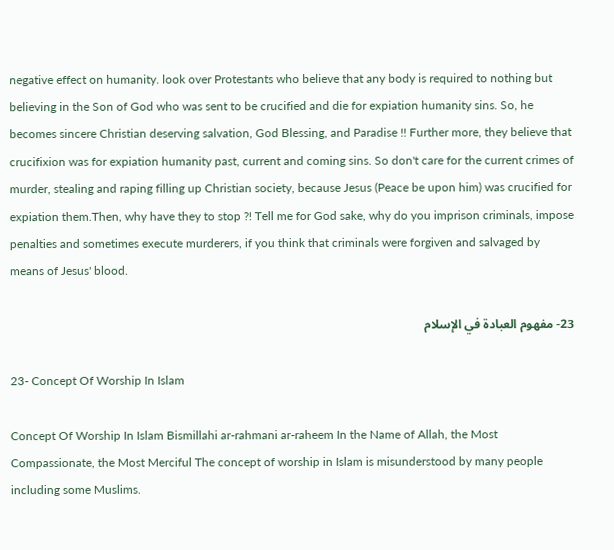negative effect on humanity. look over Protestants who believe that any body is required to nothing but believing in the Son of God who was sent to be crucified and die for expiation humanity sins. So, he becomes sincere Christian deserving salvation, God Blessing, and Paradise !! Further more, they believe that crucifixion was for expiation humanity past, current and coming sins. So don't care for the current crimes of murder, stealing and raping filling up Christian society, because Jesus (Peace be upon him) was crucified for expiation them.Then, why have they to stop ?! Tell me for God sake, why do you imprison criminals, impose penalties and sometimes execute murderers, if you think that criminals were forgiven and salvaged by means of Jesus' blood.

23- مفهوم العبادة في الإسلام

23- Concept Of Worship In Islam

Concept Of Worship In Islam Bismillahi ar-rahmani ar-raheem In the Name of Allah, the Most Compassionate, the Most Merciful The concept of worship in Islam is misunderstood by many people including some Muslims.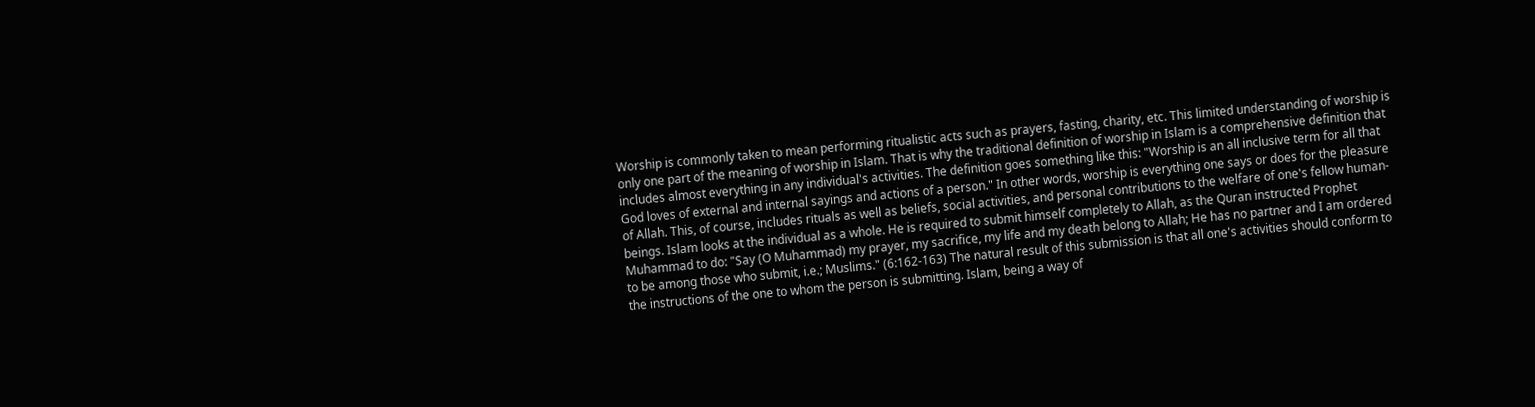Worship is commonly taken to mean performing ritualistic acts such as prayers, fasting, charity, etc. This limited understanding of worship is only one part of the meaning of worship in Islam. That is why the traditional definition of worship in Islam is a comprehensive definition that includes almost everything in any individual's activities. The definition goes something like this: "Worship is an all inclusive term for all that God loves of external and internal sayings and actions of a person." In other words, worship is everything one says or does for the pleasure of Allah. This, of course, includes rituals as well as beliefs, social activities, and personal contributions to the welfare of one's fellow human-beings. Islam looks at the individual as a whole. He is required to submit himself completely to Allah, as the Quran instructed Prophet Muhammad to do: "Say (O Muhammad) my prayer, my sacrifice, my life and my death belong to Allah; He has no partner and I am ordered to be among those who submit, i.e.; Muslims." (6:162-163) The natural result of this submission is that all one's activities should conform to the instructions of the one to whom the person is submitting. Islam, being a way of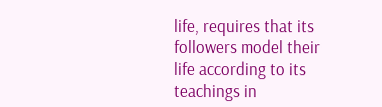life, requires that its followers model their life according to its teachings in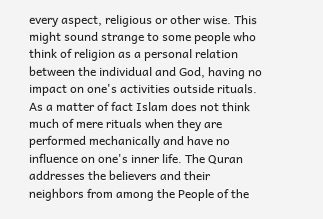every aspect, religious or other wise. This might sound strange to some people who think of religion as a personal relation between the individual and God, having no impact on one's activities outside rituals. As a matter of fact Islam does not think much of mere rituals when they are performed mechanically and have no influence on one's inner life. The Quran addresses the believers and their neighbors from among the People of the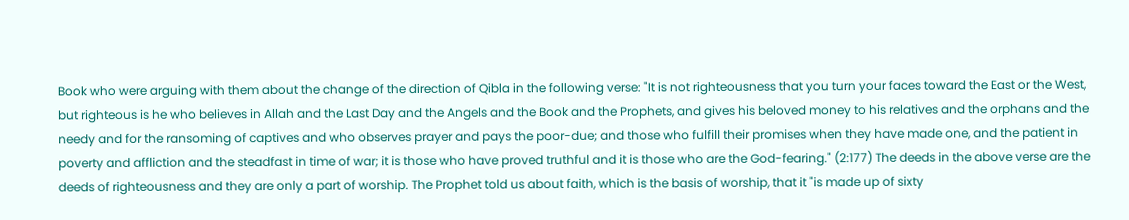Book who were arguing with them about the change of the direction of Qibla in the following verse: "It is not righteousness that you turn your faces toward the East or the West, but righteous is he who believes in Allah and the Last Day and the Angels and the Book and the Prophets, and gives his beloved money to his relatives and the orphans and the needy and for the ransoming of captives and who observes prayer and pays the poor-due; and those who fulfill their promises when they have made one, and the patient in poverty and affliction and the steadfast in time of war; it is those who have proved truthful and it is those who are the God-fearing." (2:177) The deeds in the above verse are the deeds of righteousness and they are only a part of worship. The Prophet told us about faith, which is the basis of worship, that it "is made up of sixty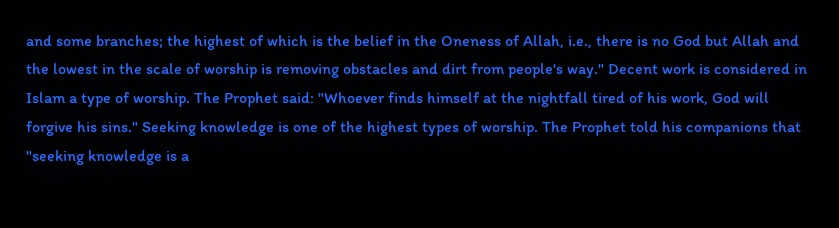and some branches; the highest of which is the belief in the Oneness of Allah, i.e., there is no God but Allah and the lowest in the scale of worship is removing obstacles and dirt from people's way." Decent work is considered in Islam a type of worship. The Prophet said: "Whoever finds himself at the nightfall tired of his work, God will forgive his sins." Seeking knowledge is one of the highest types of worship. The Prophet told his companions that "seeking knowledge is a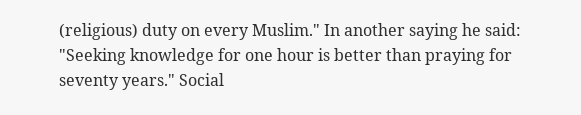(religious) duty on every Muslim." In another saying he said: "Seeking knowledge for one hour is better than praying for seventy years." Social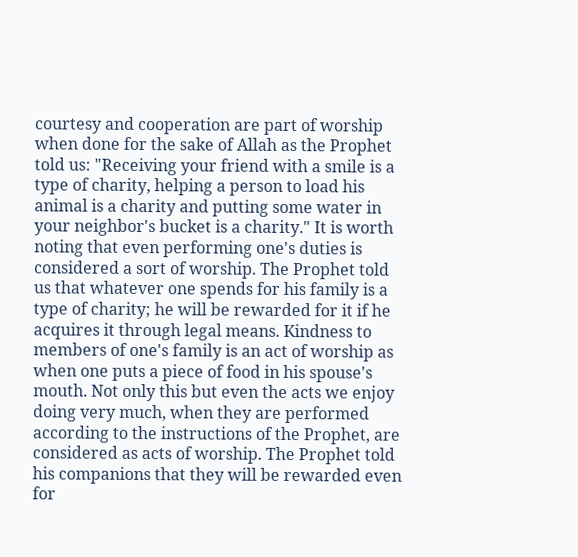courtesy and cooperation are part of worship when done for the sake of Allah as the Prophet told us: "Receiving your friend with a smile is a type of charity, helping a person to load his animal is a charity and putting some water in your neighbor's bucket is a charity." It is worth noting that even performing one's duties is considered a sort of worship. The Prophet told us that whatever one spends for his family is a type of charity; he will be rewarded for it if he acquires it through legal means. Kindness to members of one's family is an act of worship as when one puts a piece of food in his spouse's mouth. Not only this but even the acts we enjoy doing very much, when they are performed according to the instructions of the Prophet, are considered as acts of worship. The Prophet told his companions that they will be rewarded even for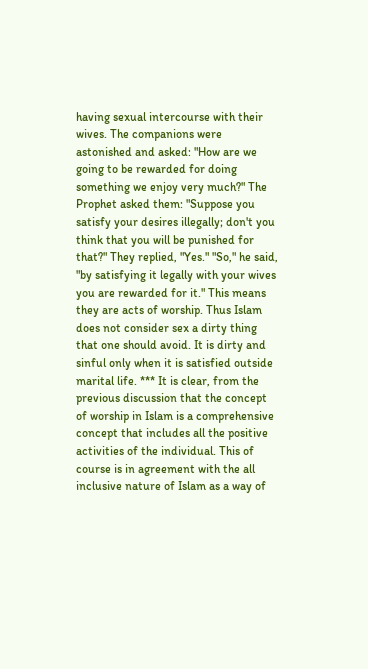having sexual intercourse with their wives. The companions were astonished and asked: "How are we going to be rewarded for doing something we enjoy very much?" The Prophet asked them: "Suppose you satisfy your desires illegally; don't you think that you will be punished for that?" They replied, "Yes." "So," he said, "by satisfying it legally with your wives you are rewarded for it." This means they are acts of worship. Thus Islam does not consider sex a dirty thing that one should avoid. It is dirty and sinful only when it is satisfied outside marital life. *** It is clear, from the previous discussion that the concept of worship in Islam is a comprehensive concept that includes all the positive activities of the individual. This of course is in agreement with the all inclusive nature of Islam as a way of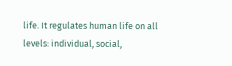life. It regulates human life on all levels: individual, social,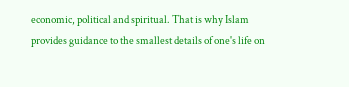economic, political and spiritual. That is why Islam provides guidance to the smallest details of one's life on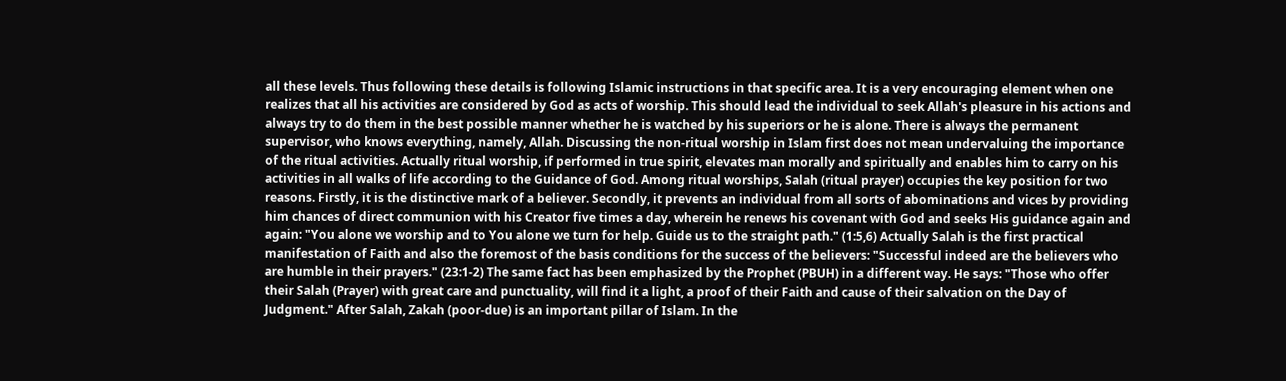all these levels. Thus following these details is following Islamic instructions in that specific area. It is a very encouraging element when one realizes that all his activities are considered by God as acts of worship. This should lead the individual to seek Allah's pleasure in his actions and always try to do them in the best possible manner whether he is watched by his superiors or he is alone. There is always the permanent supervisor, who knows everything, namely, Allah. Discussing the non-ritual worship in Islam first does not mean undervaluing the importance of the ritual activities. Actually ritual worship, if performed in true spirit, elevates man morally and spiritually and enables him to carry on his activities in all walks of life according to the Guidance of God. Among ritual worships, Salah (ritual prayer) occupies the key position for two reasons. Firstly, it is the distinctive mark of a believer. Secondly, it prevents an individual from all sorts of abominations and vices by providing him chances of direct communion with his Creator five times a day, wherein he renews his covenant with God and seeks His guidance again and again: "You alone we worship and to You alone we turn for help. Guide us to the straight path." (1:5,6) Actually Salah is the first practical manifestation of Faith and also the foremost of the basis conditions for the success of the believers: "Successful indeed are the believers who are humble in their prayers." (23:1-2) The same fact has been emphasized by the Prophet (PBUH) in a different way. He says: "Those who offer their Salah (Prayer) with great care and punctuality, will find it a light, a proof of their Faith and cause of their salvation on the Day of Judgment." After Salah, Zakah (poor-due) is an important pillar of Islam. In the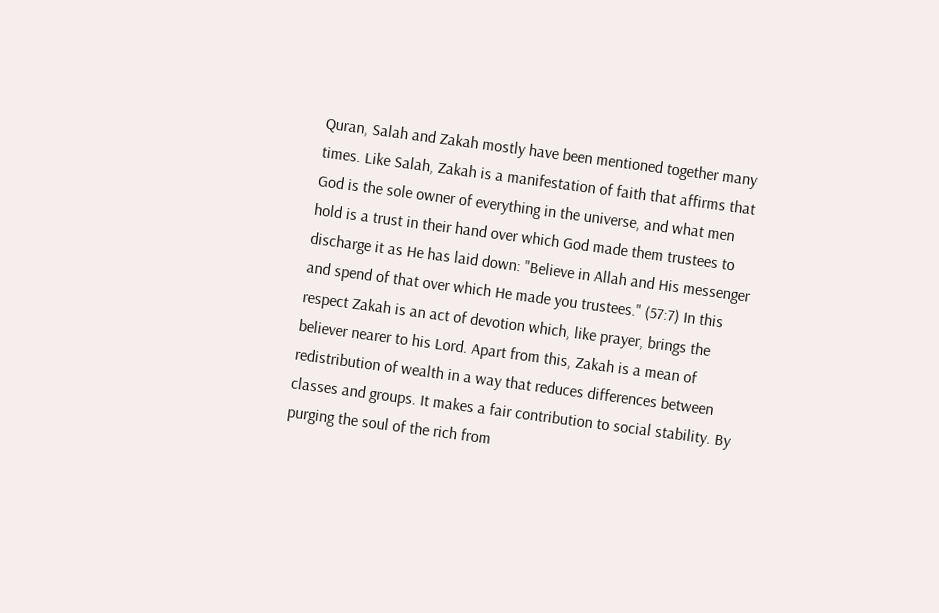Quran, Salah and Zakah mostly have been mentioned together many times. Like Salah, Zakah is a manifestation of faith that affirms that God is the sole owner of everything in the universe, and what men hold is a trust in their hand over which God made them trustees to discharge it as He has laid down: "Believe in Allah and His messenger and spend of that over which He made you trustees." (57:7) In this respect Zakah is an act of devotion which, like prayer, brings the believer nearer to his Lord. Apart from this, Zakah is a mean of redistribution of wealth in a way that reduces differences between classes and groups. It makes a fair contribution to social stability. By purging the soul of the rich from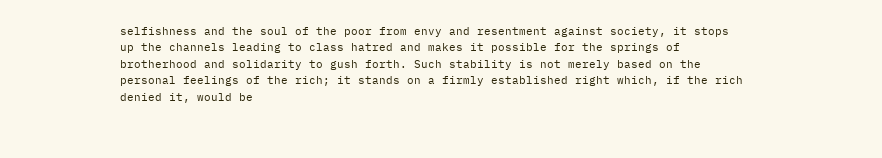selfishness and the soul of the poor from envy and resentment against society, it stops up the channels leading to class hatred and makes it possible for the springs of brotherhood and solidarity to gush forth. Such stability is not merely based on the personal feelings of the rich; it stands on a firmly established right which, if the rich denied it, would be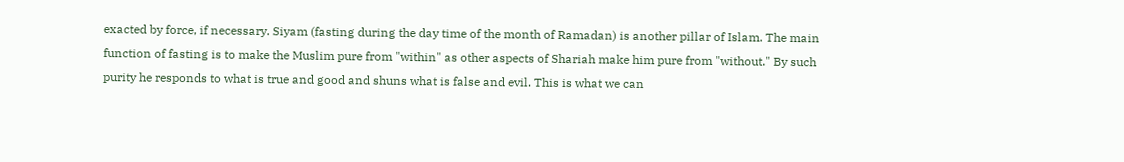exacted by force, if necessary. Siyam (fasting during the day time of the month of Ramadan) is another pillar of Islam. The main function of fasting is to make the Muslim pure from "within" as other aspects of Shariah make him pure from "without." By such purity he responds to what is true and good and shuns what is false and evil. This is what we can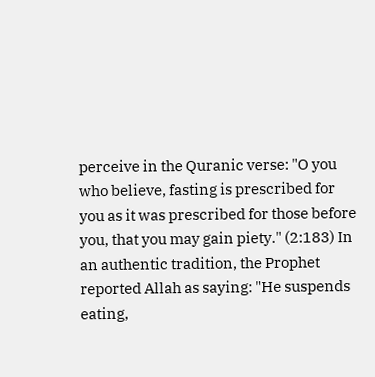perceive in the Quranic verse: "O you who believe, fasting is prescribed for you as it was prescribed for those before you, that you may gain piety." (2:183) In an authentic tradition, the Prophet reported Allah as saying: "He suspends eating,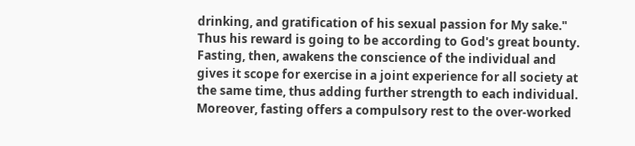drinking, and gratification of his sexual passion for My sake." Thus his reward is going to be according to God's great bounty. Fasting, then, awakens the conscience of the individual and gives it scope for exercise in a joint experience for all society at the same time, thus adding further strength to each individual. Moreover, fasting offers a compulsory rest to the over-worked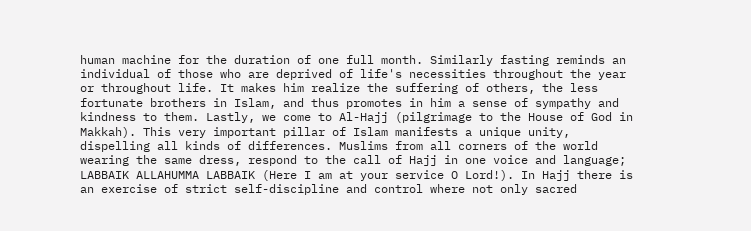human machine for the duration of one full month. Similarly fasting reminds an individual of those who are deprived of life's necessities throughout the year or throughout life. It makes him realize the suffering of others, the less fortunate brothers in Islam, and thus promotes in him a sense of sympathy and kindness to them. Lastly, we come to Al-Hajj (pilgrimage to the House of God in Makkah). This very important pillar of Islam manifests a unique unity, dispelling all kinds of differences. Muslims from all corners of the world wearing the same dress, respond to the call of Hajj in one voice and language; LABBAIK ALLAHUMMA LABBAIK (Here I am at your service O Lord!). In Hajj there is an exercise of strict self-discipline and control where not only sacred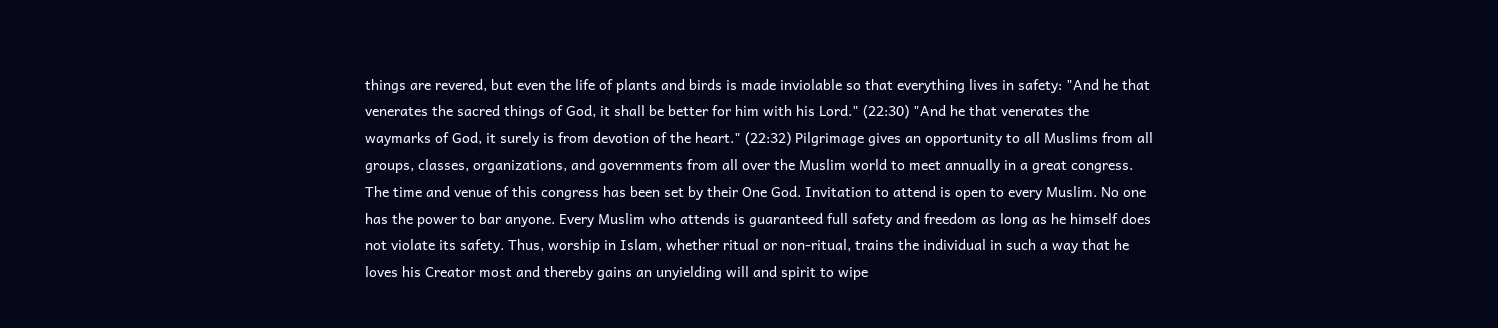things are revered, but even the life of plants and birds is made inviolable so that everything lives in safety: "And he that venerates the sacred things of God, it shall be better for him with his Lord." (22:30) "And he that venerates the waymarks of God, it surely is from devotion of the heart." (22:32) Pilgrimage gives an opportunity to all Muslims from all groups, classes, organizations, and governments from all over the Muslim world to meet annually in a great congress. The time and venue of this congress has been set by their One God. Invitation to attend is open to every Muslim. No one has the power to bar anyone. Every Muslim who attends is guaranteed full safety and freedom as long as he himself does not violate its safety. Thus, worship in Islam, whether ritual or non-ritual, trains the individual in such a way that he loves his Creator most and thereby gains an unyielding will and spirit to wipe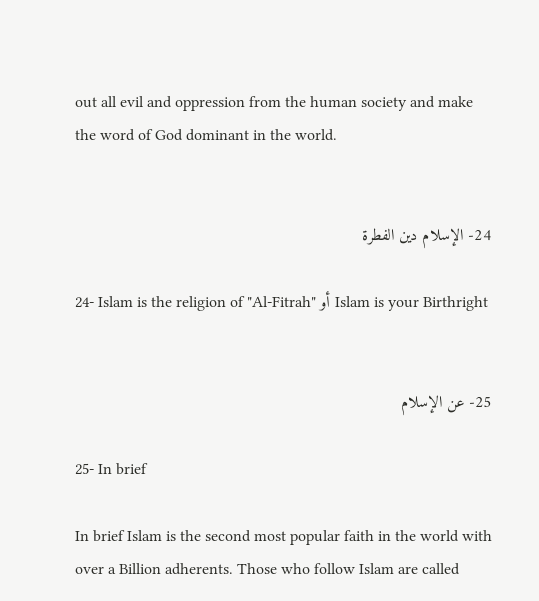out all evil and oppression from the human society and make the word of God dominant in the world.


24- الإسلام دين الفطرة

24- Islam is the religion of "Al-Fitrah" أو Islam is your Birthright


25- عن الإسلام

25- In brief

In brief Islam is the second most popular faith in the world with over a Billion adherents. Those who follow Islam are called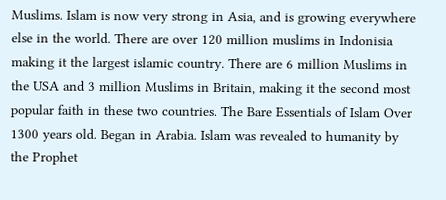Muslims. Islam is now very strong in Asia, and is growing everywhere else in the world. There are over 120 million muslims in Indonisia making it the largest islamic country. There are 6 million Muslims in the USA and 3 million Muslims in Britain, making it the second most popular faith in these two countries. The Bare Essentials of Islam Over 1300 years old. Began in Arabia. Islam was revealed to humanity by the Prophet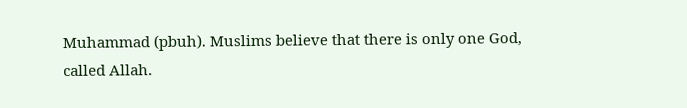Muhammad (pbuh). Muslims believe that there is only one God, called Allah.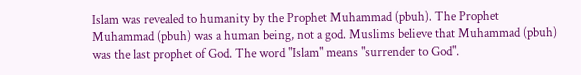Islam was revealed to humanity by the Prophet Muhammad (pbuh). The Prophet Muhammad (pbuh) was a human being, not a god. Muslims believe that Muhammad (pbuh) was the last prophet of God. The word "Islam" means "surrender to God".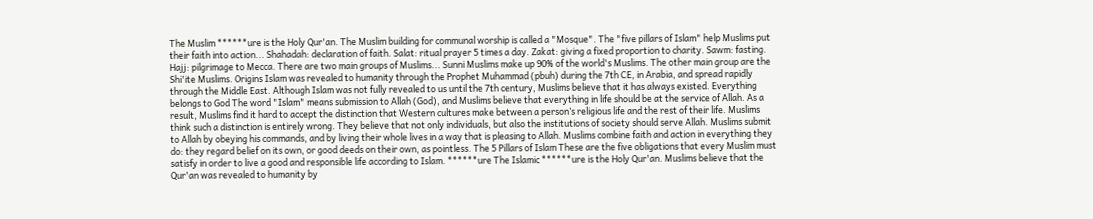The Muslim ******ure is the Holy Qur'an. The Muslim building for communal worship is called a "Mosque". The "five pillars of Islam" help Muslims put their faith into action... Shahadah: declaration of faith. Salat: ritual prayer 5 times a day. Zakat: giving a fixed proportion to charity. Sawm: fasting. Hajj: pilgrimage to Mecca. There are two main groups of Muslims... Sunni Muslims make up 90% of the world's Muslims. The other main group are the Shi'ite Muslims. Origins Islam was revealed to humanity through the Prophet Muhammad (pbuh) during the 7th CE, in Arabia, and spread rapidly through the Middle East. Although Islam was not fully revealed to us until the 7th century, Muslims believe that it has always existed. Everything belongs to God The word "Islam" means submission to Allah (God), and Muslims believe that everything in life should be at the service of Allah. As a result, Muslims find it hard to accept the distinction that Western cultures make between a person’s religious life and the rest of their life. Muslims think such a distinction is entirely wrong. They believe that not only individuals, but also the institutions of society should serve Allah. Muslims submit to Allah by obeying his commands, and by living their whole lives in a way that is pleasing to Allah. Muslims combine faith and action in everything they do: they regard belief on its own, or good deeds on their own, as pointless. The 5 Pillars of Islam These are the five obligations that every Muslim must satisfy in order to live a good and responsible life according to Islam. ******ure The Islamic ******ure is the Holy Qur'an. Muslims believe that the Qur'an was revealed to humanity by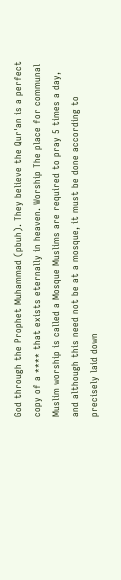God through the Prophet Muhammad (pbuh). They believe the Qur'an is a perfect copy of a **** that exists eternally in heaven. Worship The place for communal Muslim worship is called a Mosque Muslims are required to pray 5 times a day, and although this need not be at a mosque, it must be done according to precisely laid down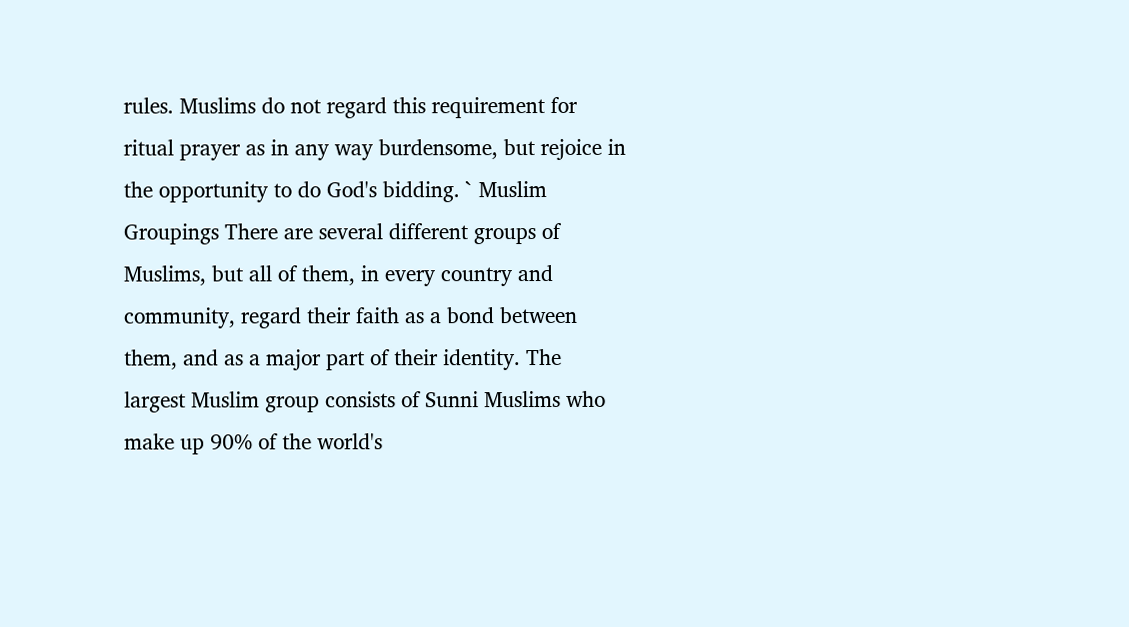rules. Muslims do not regard this requirement for ritual prayer as in any way burdensome, but rejoice in the opportunity to do God's bidding. ` Muslim Groupings There are several different groups of Muslims, but all of them, in every country and community, regard their faith as a bond between them, and as a major part of their identity. The largest Muslim group consists of Sunni Muslims who make up 90% of the world's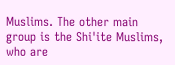Muslims. The other main group is the Shi'ite Muslims, who are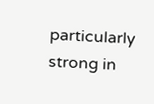particularly strong in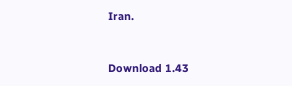Iran.


Download 1.43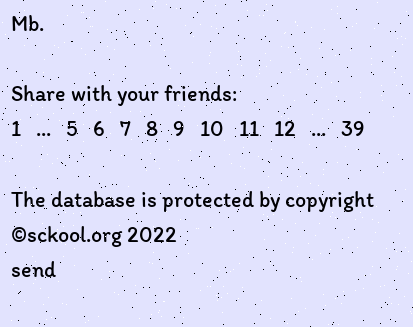Mb.

Share with your friends:
1   ...   5   6   7   8   9   10   11   12   ...   39

The database is protected by copyright ©sckool.org 2022
send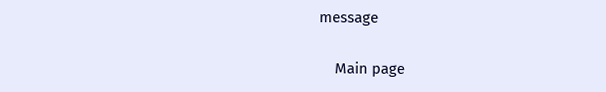message

    Main page